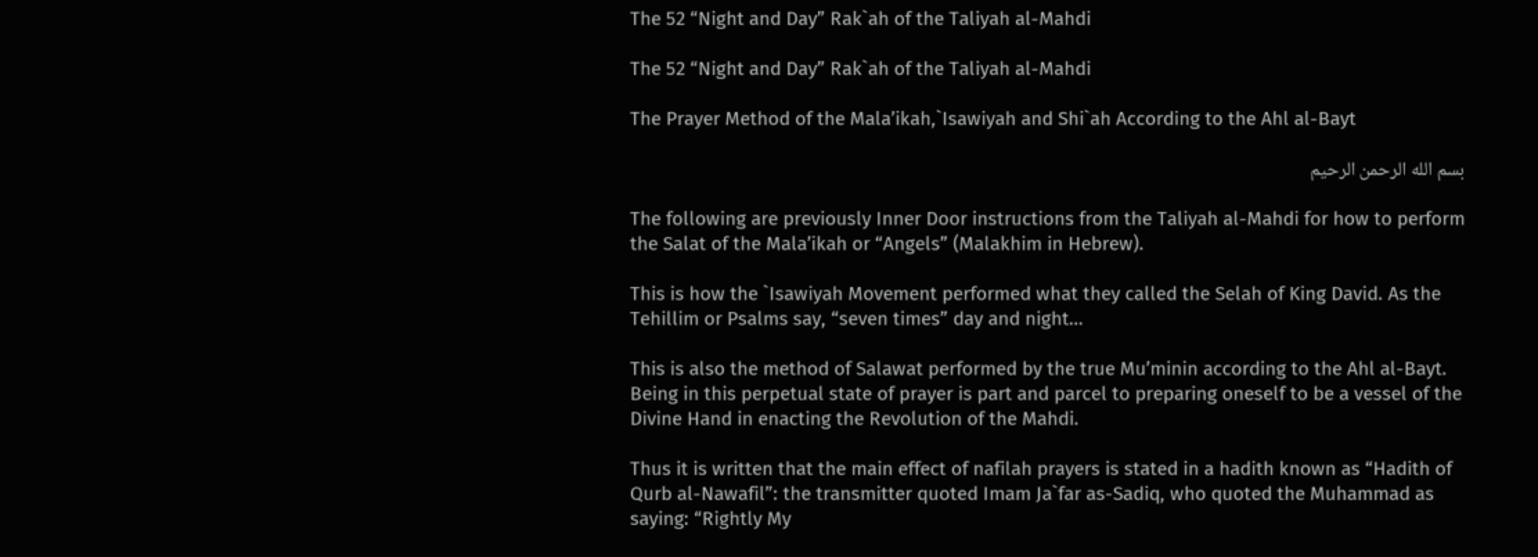The 52 “Night and Day” Rak`ah of the Taliyah al-Mahdi

The 52 “Night and Day” Rak`ah of the Taliyah al-Mahdi

The Prayer Method of the Mala’ikah,`Isawiyah and Shi`ah According to the Ahl al-Bayt

بسم الله الرحمن الرحيم

The following are previously Inner Door instructions from the Taliyah al-Mahdi for how to perform the Salat of the Mala’ikah or “Angels” (Malakhim in Hebrew).

This is how the `Isawiyah Movement performed what they called the Selah of King David. As the Tehillim or Psalms say, “seven times” day and night…

This is also the method of Salawat performed by the true Mu’minin according to the Ahl al-Bayt. Being in this perpetual state of prayer is part and parcel to preparing oneself to be a vessel of the Divine Hand in enacting the Revolution of the Mahdi.

Thus it is written that the main effect of nafilah prayers is stated in a hadith known as “Hadith of Qurb al-Nawafil”: the transmitter quoted Imam Ja`far as-Sadiq, who quoted the Muhammad as saying: “Rightly My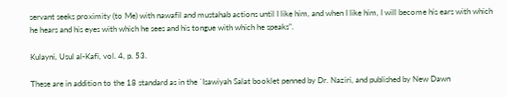servant seeks proximity (to Me) with nawafil and mustahab actions until I like him, and when I like him, I will become his ears with which he hears and his eyes with which he sees and his tongue with which he speaks”.

Kulayni, Usul al-Kafi, vol. 4, p. 53.

These are in addition to the 18 standard as in the `Isawiyah Salat booklet penned by Dr. Naziri, and published by New Dawn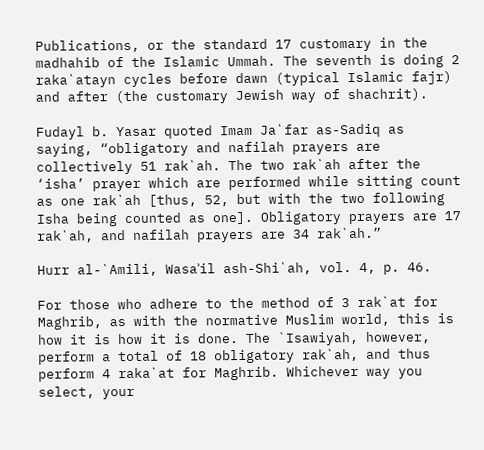Publications, or the standard 17 customary in the madhahib of the Islamic Ummah. The seventh is doing 2 raka`atayn cycles before dawn (typical Islamic fajr) and after (the customary Jewish way of shachrit).

Fudayl b. Yasar quoted Imam Ja`far as-Sadiq as saying, “obligatory and nafilah prayers are collectively 51 rak`ah. The two rak`ah after the ‘isha’ prayer which are performed while sitting count as one rak`ah [thus, 52, but with the two following Isha being counted as one]. Obligatory prayers are 17 rak`ah, and nafilah prayers are 34 rak`ah.”

Hurr al-`Amili, Wasaʾil ash-Shi`ah, vol. 4, p. 46.

For those who adhere to the method of 3 rak`at for Maghrib, as with the normative Muslim world, this is how it is how it is done. The `Isawiyah, however, perform a total of 18 obligatory rak`ah, and thus perform 4 raka`at for Maghrib. Whichever way you select, your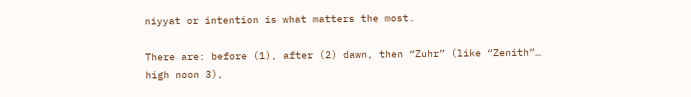niyyat or intention is what matters the most.

There are: before (1), after (2) dawn, then “Zuhr” (like “Zenith”… high noon 3),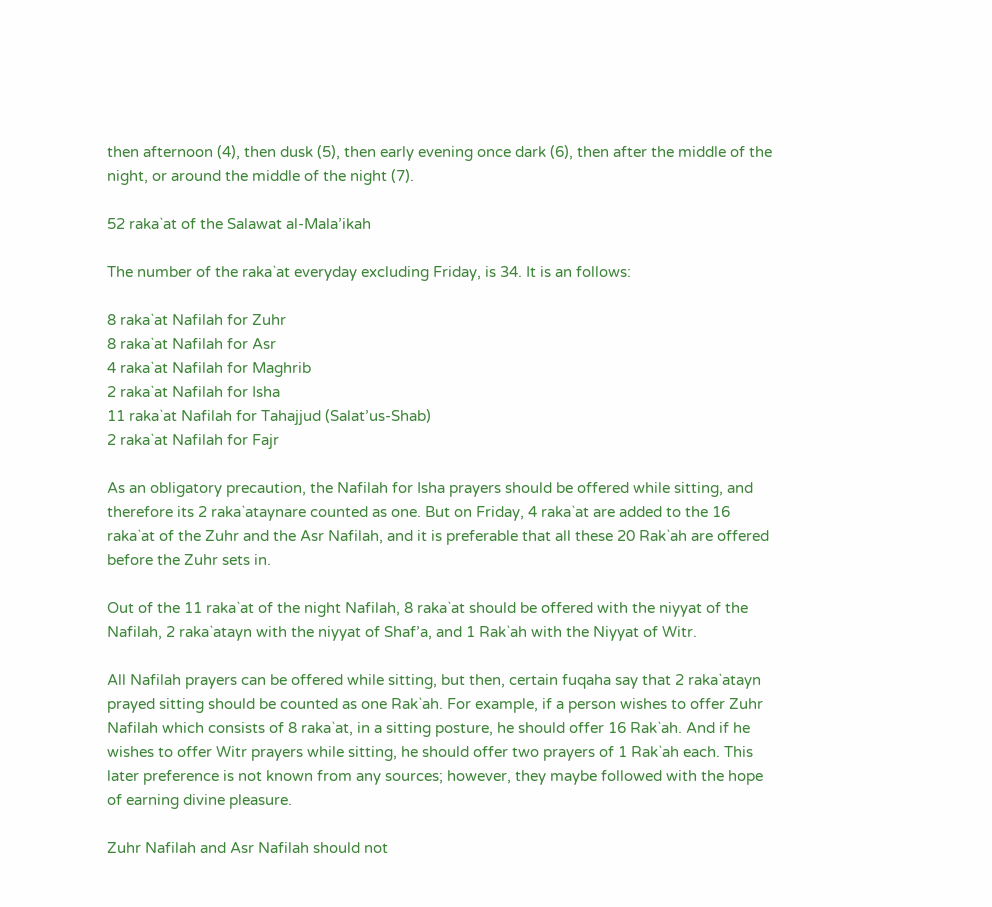then afternoon (4), then dusk (5), then early evening once dark (6), then after the middle of the night, or around the middle of the night (7).

52 raka`at of the Salawat al-Mala’ikah

The number of the raka`at everyday excluding Friday, is 34. It is an follows:

8 raka`at Nafilah for Zuhr
8 raka`at Nafilah for Asr
4 raka`at Nafilah for Maghrib
2 raka`at Nafilah for Isha
11 raka`at Nafilah for Tahajjud (Salat’us-Shab)
2 raka`at Nafilah for Fajr

As an obligatory precaution, the Nafilah for Isha prayers should be offered while sitting, and therefore its 2 raka`ataynare counted as one. But on Friday, 4 raka`at are added to the 16 raka`at of the Zuhr and the Asr Nafilah, and it is preferable that all these 20 Rak`ah are offered before the Zuhr sets in.

Out of the 11 raka`at of the night Nafilah, 8 raka`at should be offered with the niyyat of the Nafilah, 2 raka`atayn with the niyyat of Shaf’a, and 1 Rak`ah with the Niyyat of Witr.

All Nafilah prayers can be offered while sitting, but then, certain fuqaha say that 2 raka`atayn prayed sitting should be counted as one Rak`ah. For example, if a person wishes to offer Zuhr Nafilah which consists of 8 raka`at, in a sitting posture, he should offer 16 Rak`ah. And if he wishes to offer Witr prayers while sitting, he should offer two prayers of 1 Rak`ah each. This later preference is not known from any sources; however, they maybe followed with the hope of earning divine pleasure.

Zuhr Nafilah and Asr Nafilah should not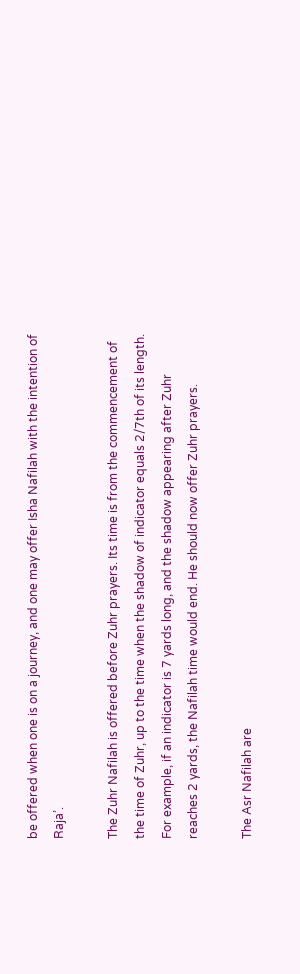be offered when one is on a journey, and one may offer Isha Nafilah with the intention of Raja’.

The Zuhr Nafilah is offered before Zuhr prayers. Its time is from the commencement of the time of Zuhr, up to the time when the shadow of indicator equals 2/7th of its length. For example, if an indicator is 7 yards long, and the shadow appearing after Zuhr reaches 2 yards, the Nafilah time would end. He should now offer Zuhr prayers.

The Asr Nafilah are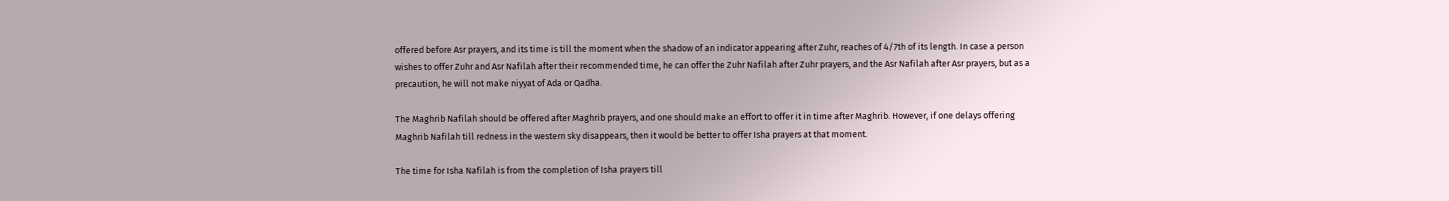offered before Asr prayers, and its time is till the moment when the shadow of an indicator appearing after Zuhr, reaches of 4/7th of its length. In case a person wishes to offer Zuhr and Asr Nafilah after their recommended time, he can offer the Zuhr Nafilah after Zuhr prayers, and the Asr Nafilah after Asr prayers, but as a precaution, he will not make niyyat of Ada or Qadha.

The Maghrib Nafilah should be offered after Maghrib prayers, and one should make an effort to offer it in time after Maghrib. However, if one delays offering Maghrib Nafilah till redness in the western sky disappears, then it would be better to offer Isha prayers at that moment.

The time for Isha Nafilah is from the completion of Isha prayers till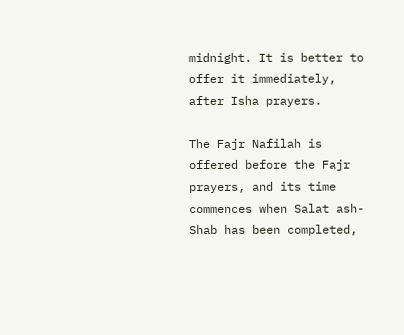midnight. It is better to offer it immediately, after Isha prayers.

The Fajr Nafilah is offered before the Fajr prayers, and its time commences when Salat ash-Shab has been completed,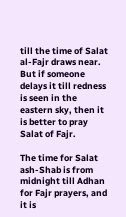till the time of Salat al-Fajr draws near. But if someone delays it till redness is seen in the eastern sky, then it is better to pray Salat of Fajr.

The time for Salat ash-Shab is from midnight till Adhan for Fajr prayers, and it is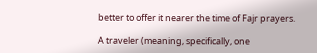better to offer it nearer the time of Fajr prayers.

A traveler (meaning, specifically, one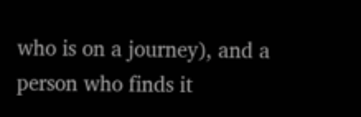who is on a journey), and a person who finds it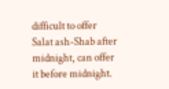difficult to offer Salat ash-Shab after midnight, can offer it before midnight.